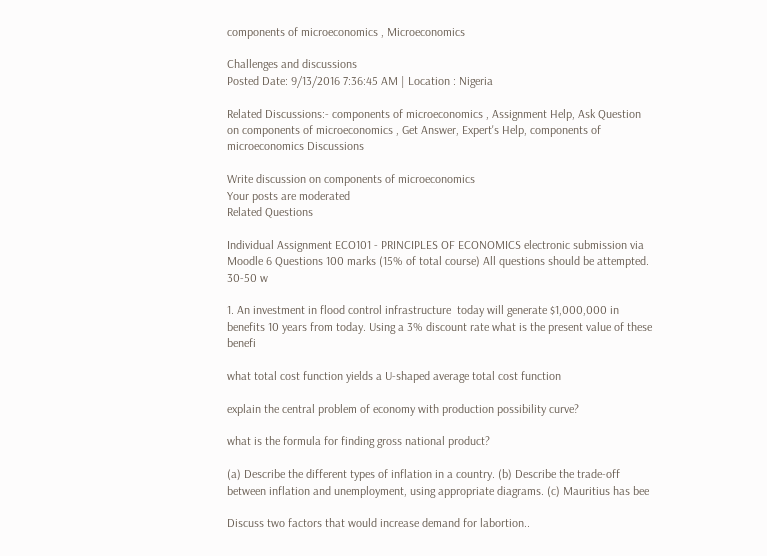components of microeconomics , Microeconomics

Challenges and discussions
Posted Date: 9/13/2016 7:36:45 AM | Location : Nigeria

Related Discussions:- components of microeconomics , Assignment Help, Ask Question on components of microeconomics , Get Answer, Expert's Help, components of microeconomics Discussions

Write discussion on components of microeconomics
Your posts are moderated
Related Questions

Individual Assignment ECO101 - PRINCIPLES OF ECONOMICS electronic submission via Moodle 6 Questions 100 marks (15% of total course) All questions should be attempted. 30-50 w

1. An investment in flood control infrastructure  today will generate $1,000,000 in benefits 10 years from today. Using a 3% discount rate what is the present value of these benefi

what total cost function yields a U-shaped average total cost function

explain the central problem of economy with production possibility curve?

what is the formula for finding gross national product?

(a) Describe the different types of inflation in a country. (b) Describe the trade-off between inflation and unemployment, using appropriate diagrams. (c) Mauritius has bee

Discuss two factors that would increase demand for labortion..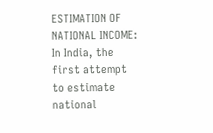ESTIMATION OF NATIONAL INCOME: In India, the first attempt to estimate national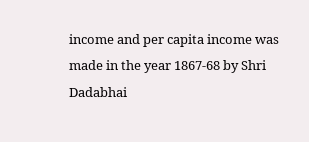income and per capita income was made in the year 1867-68 by Shri Dadabhai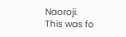Naoroji. This was fo